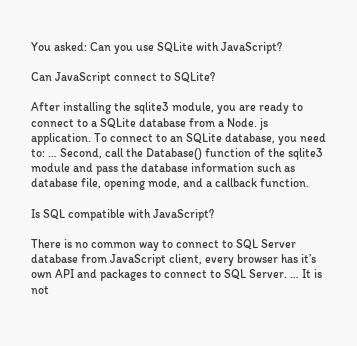You asked: Can you use SQLite with JavaScript?

Can JavaScript connect to SQLite?

After installing the sqlite3 module, you are ready to connect to a SQLite database from a Node. js application. To connect to an SQLite database, you need to: … Second, call the Database() function of the sqlite3 module and pass the database information such as database file, opening mode, and a callback function.

Is SQL compatible with JavaScript?

There is no common way to connect to SQL Server database from JavaScript client, every browser has it’s own API and packages to connect to SQL Server. … It is not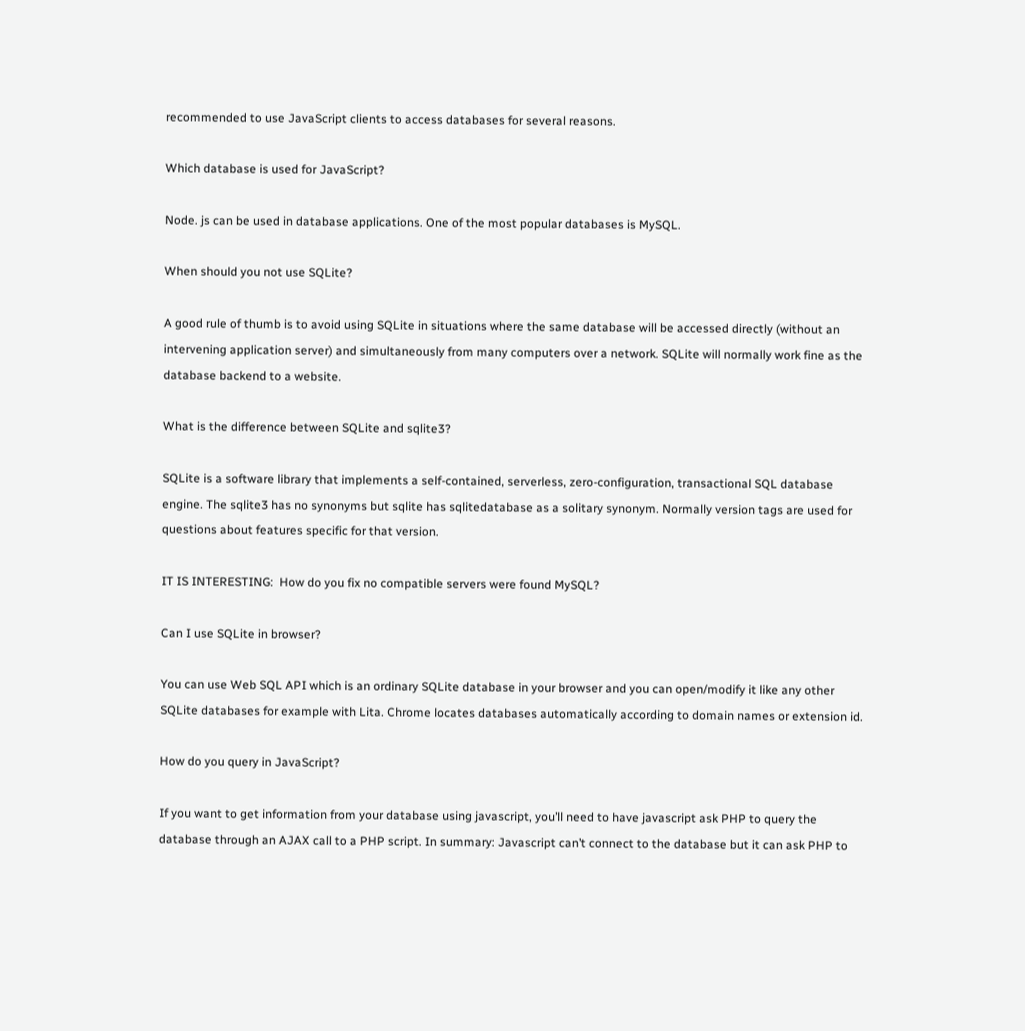recommended to use JavaScript clients to access databases for several reasons.

Which database is used for JavaScript?

Node. js can be used in database applications. One of the most popular databases is MySQL.

When should you not use SQLite?

A good rule of thumb is to avoid using SQLite in situations where the same database will be accessed directly (without an intervening application server) and simultaneously from many computers over a network. SQLite will normally work fine as the database backend to a website.

What is the difference between SQLite and sqlite3?

SQLite is a software library that implements a self-contained, serverless, zero-configuration, transactional SQL database engine. The sqlite3 has no synonyms but sqlite has sqlitedatabase as a solitary synonym. Normally version tags are used for questions about features specific for that version.

IT IS INTERESTING:  How do you fix no compatible servers were found MySQL?

Can I use SQLite in browser?

You can use Web SQL API which is an ordinary SQLite database in your browser and you can open/modify it like any other SQLite databases for example with Lita. Chrome locates databases automatically according to domain names or extension id.

How do you query in JavaScript?

If you want to get information from your database using javascript, you’ll need to have javascript ask PHP to query the database through an AJAX call to a PHP script. In summary: Javascript can’t connect to the database but it can ask PHP to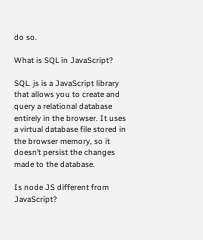do so.

What is SQL in JavaScript?

SQL. js is a JavaScript library that allows you to create and query a relational database entirely in the browser. It uses a virtual database file stored in the browser memory, so it doesn’t persist the changes made to the database.

Is node JS different from JavaScript?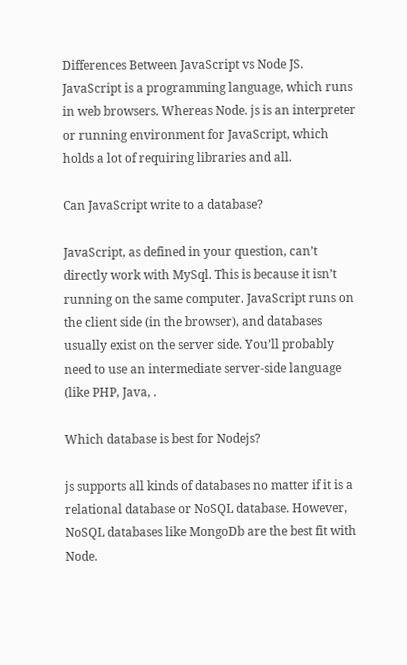Differences Between JavaScript vs Node JS. JavaScript is a programming language, which runs in web browsers. Whereas Node. js is an interpreter or running environment for JavaScript, which holds a lot of requiring libraries and all.

Can JavaScript write to a database?

JavaScript, as defined in your question, can’t directly work with MySql. This is because it isn’t running on the same computer. JavaScript runs on the client side (in the browser), and databases usually exist on the server side. You’ll probably need to use an intermediate server-side language (like PHP, Java, .

Which database is best for Nodejs?

js supports all kinds of databases no matter if it is a relational database or NoSQL database. However, NoSQL databases like MongoDb are the best fit with Node.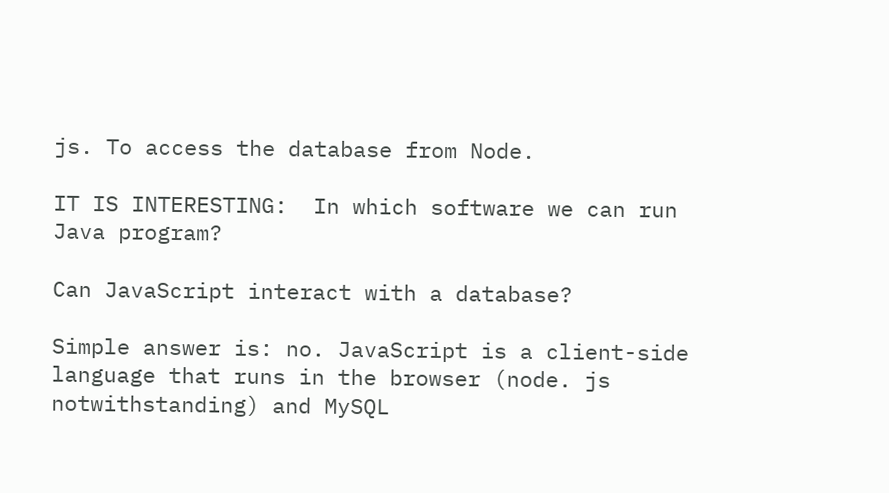js. To access the database from Node.

IT IS INTERESTING:  In which software we can run Java program?

Can JavaScript interact with a database?

Simple answer is: no. JavaScript is a client-side language that runs in the browser (node. js notwithstanding) and MySQL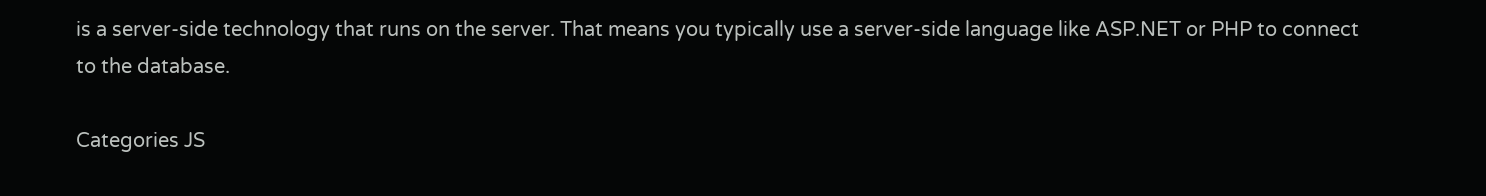is a server-side technology that runs on the server. That means you typically use a server-side language like ASP.NET or PHP to connect to the database.

Categories JS